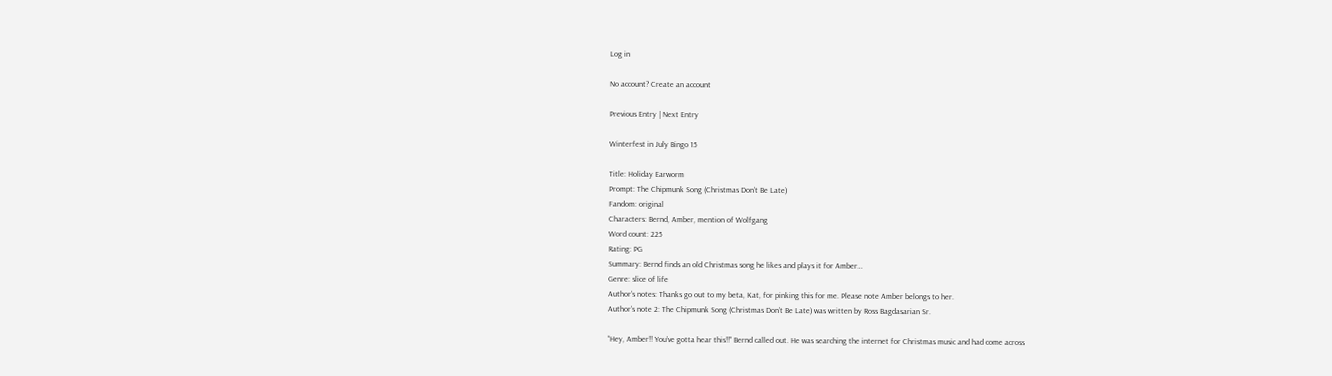Log in

No account? Create an account

Previous Entry | Next Entry

Winterfest in July Bingo 15

Title: Holiday Earworm
Prompt: The Chipmunk Song (Christmas Don’t Be Late)
Fandom: original
Characters: Bernd, Amber, mention of Wolfgang
Word count: 225
Rating: PG
Summary: Bernd finds an old Christmas song he likes and plays it for Amber…
Genre: slice of life
Author’s notes: Thanks go out to my beta, Kat, for pinking this for me. Please note Amber belongs to her.
Author’s note 2: The Chipmunk Song (Christmas Don’t Be Late) was written by Ross Bagdasarian Sr.

“Hey, Amber!! You’ve gotta hear this!!” Bernd called out. He was searching the internet for Christmas music and had come across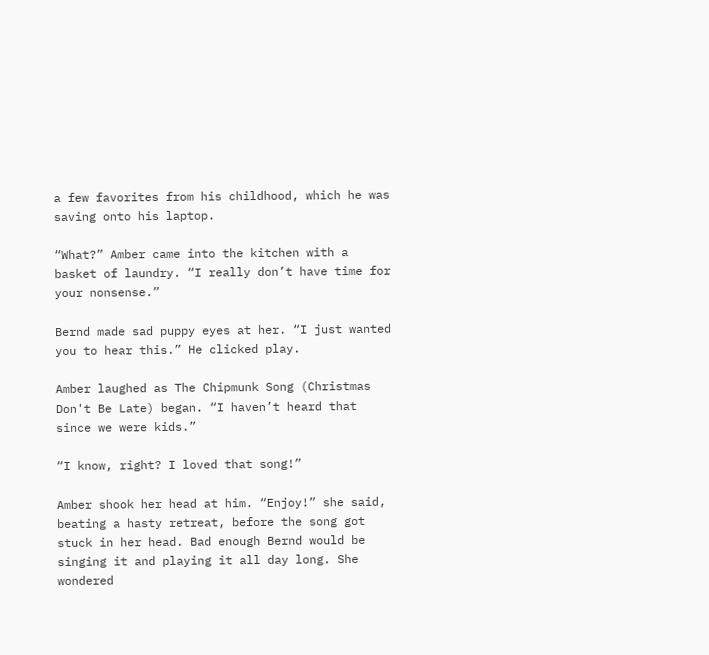a few favorites from his childhood, which he was saving onto his laptop.

“What?” Amber came into the kitchen with a basket of laundry. “I really don’t have time for your nonsense.”

Bernd made sad puppy eyes at her. “I just wanted you to hear this.” He clicked play.

Amber laughed as The Chipmunk Song (Christmas Don't Be Late) began. “I haven’t heard that since we were kids.”

“I know, right? I loved that song!”

Amber shook her head at him. “Enjoy!” she said, beating a hasty retreat, before the song got stuck in her head. Bad enough Bernd would be singing it and playing it all day long. She wondered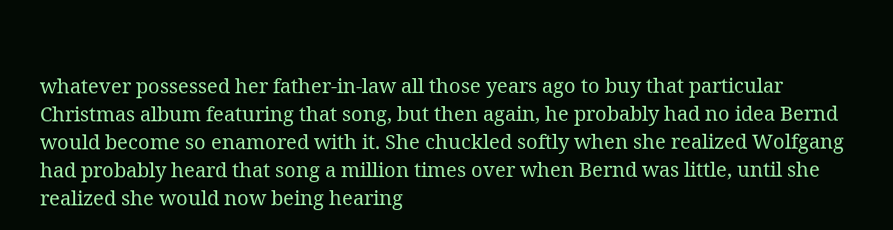whatever possessed her father-in-law all those years ago to buy that particular Christmas album featuring that song, but then again, he probably had no idea Bernd would become so enamored with it. She chuckled softly when she realized Wolfgang had probably heard that song a million times over when Bernd was little, until she realized she would now being hearing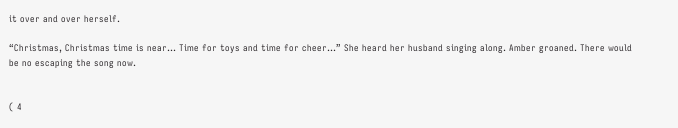it over and over herself.

“Christmas, Christmas time is near… Time for toys and time for cheer…” She heard her husband singing along. Amber groaned. There would be no escaping the song now.


( 4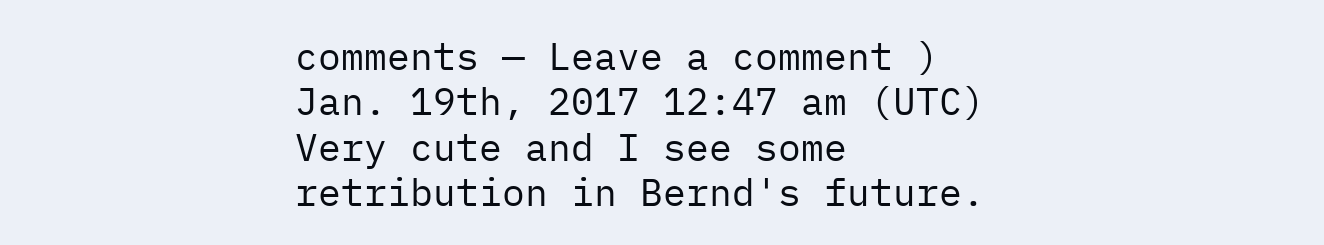comments — Leave a comment )
Jan. 19th, 2017 12:47 am (UTC)
Very cute and I see some retribution in Bernd's future.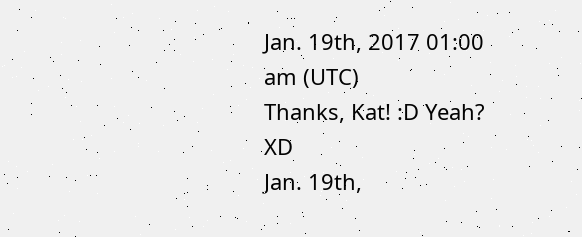Jan. 19th, 2017 01:00 am (UTC)
Thanks, Kat! :D Yeah? XD
Jan. 19th,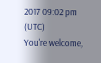2017 09:02 pm (UTC)
You're welcome,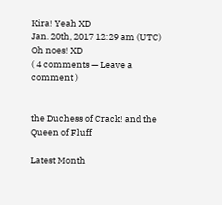Kira! Yeah XD
Jan. 20th, 2017 12:29 am (UTC)
Oh noes! XD
( 4 comments — Leave a comment )


the Duchess of Crack! and the Queen of Fluff

Latest Month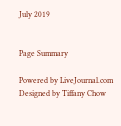July 2019


Page Summary

Powered by LiveJournal.com
Designed by Tiffany Chow